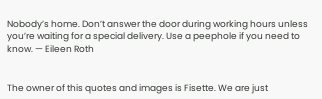Nobody’s home. Don’t answer the door during working hours unless you’re waiting for a special delivery. Use a peephole if you need to know. — Eileen Roth


The owner of this quotes and images is Fisette. We are just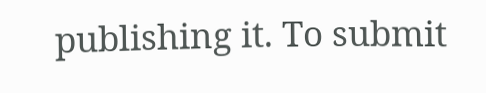publishing it. To submit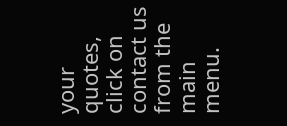your quotes, click on contact us from the main menu.